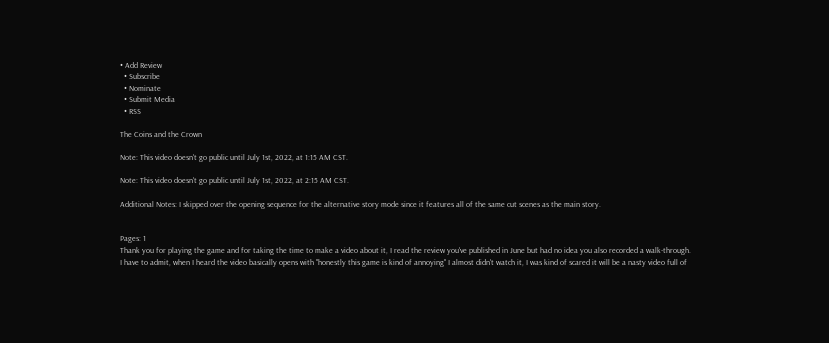• Add Review
  • Subscribe
  • Nominate
  • Submit Media
  • RSS

The Coins and the Crown

Note: This video doesn't go public until July 1st, 2022, at 1:15 AM CST.

Note: This video doesn't go public until July 1st, 2022, at 2:15 AM CST.

Additional Notes: I skipped over the opening sequence for the alternative story mode since it features all of the same cut scenes as the main story.


Pages: 1
Thank you for playing the game and for taking the time to make a video about it, I read the review you've published in June but had no idea you also recorded a walk-through.
I have to admit, when I heard the video basically opens with "honestly this game is kind of annoying" I almost didn't watch it, I was kind of scared it will be a nasty video full of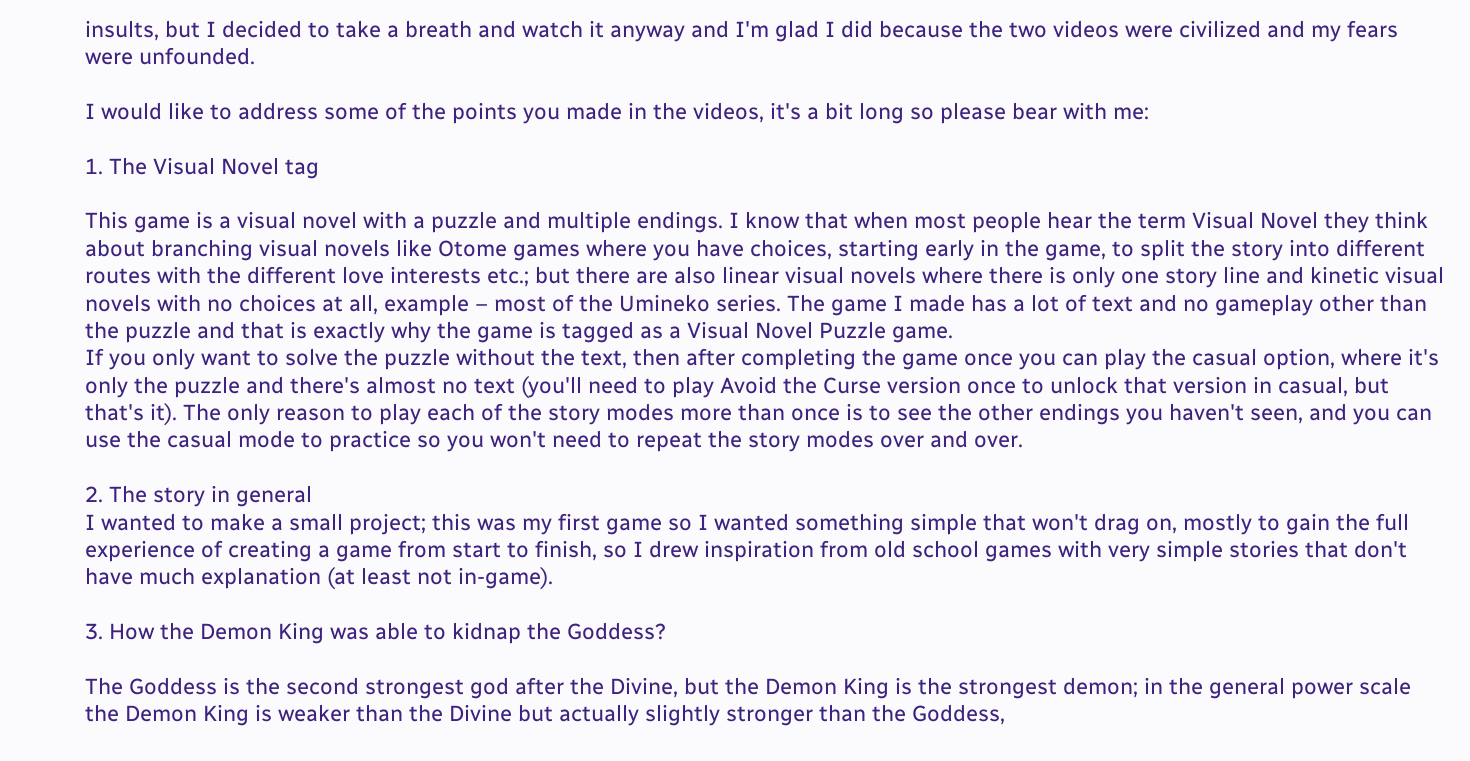insults, but I decided to take a breath and watch it anyway and I'm glad I did because the two videos were civilized and my fears were unfounded.

I would like to address some of the points you made in the videos, it's a bit long so please bear with me:

1. The Visual Novel tag

This game is a visual novel with a puzzle and multiple endings. I know that when most people hear the term Visual Novel they think about branching visual novels like Otome games where you have choices, starting early in the game, to split the story into different routes with the different love interests etc.; but there are also linear visual novels where there is only one story line and kinetic visual novels with no choices at all, example – most of the Umineko series. The game I made has a lot of text and no gameplay other than the puzzle and that is exactly why the game is tagged as a Visual Novel Puzzle game.
If you only want to solve the puzzle without the text, then after completing the game once you can play the casual option, where it's only the puzzle and there's almost no text (you'll need to play Avoid the Curse version once to unlock that version in casual, but that's it). The only reason to play each of the story modes more than once is to see the other endings you haven't seen, and you can use the casual mode to practice so you won't need to repeat the story modes over and over.

2. The story in general
I wanted to make a small project; this was my first game so I wanted something simple that won't drag on, mostly to gain the full experience of creating a game from start to finish, so I drew inspiration from old school games with very simple stories that don't have much explanation (at least not in-game).

3. How the Demon King was able to kidnap the Goddess?

The Goddess is the second strongest god after the Divine, but the Demon King is the strongest demon; in the general power scale the Demon King is weaker than the Divine but actually slightly stronger than the Goddess,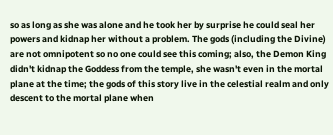so as long as she was alone and he took her by surprise he could seal her powers and kidnap her without a problem. The gods (including the Divine) are not omnipotent so no one could see this coming; also, the Demon King didn't kidnap the Goddess from the temple, she wasn't even in the mortal plane at the time; the gods of this story live in the celestial realm and only descent to the mortal plane when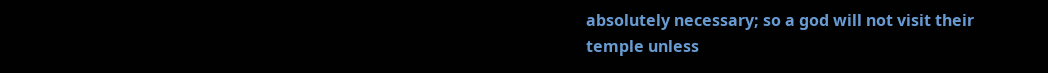absolutely necessary; so a god will not visit their temple unless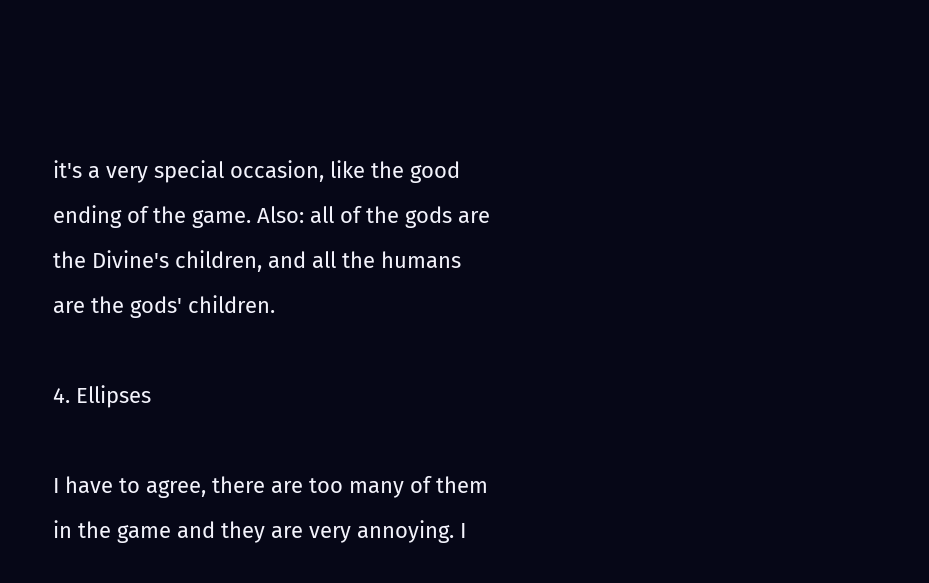it's a very special occasion, like the good ending of the game. Also: all of the gods are the Divine's children, and all the humans are the gods' children.

4. Ellipses

I have to agree, there are too many of them in the game and they are very annoying. I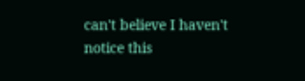can't believe I haven't notice this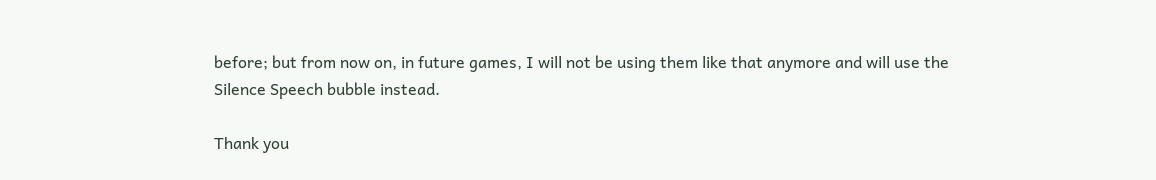before; but from now on, in future games, I will not be using them like that anymore and will use the Silence Speech bubble instead.

Thank you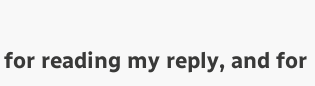for reading my reply, and for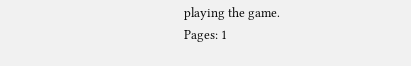playing the game.
Pages: 1